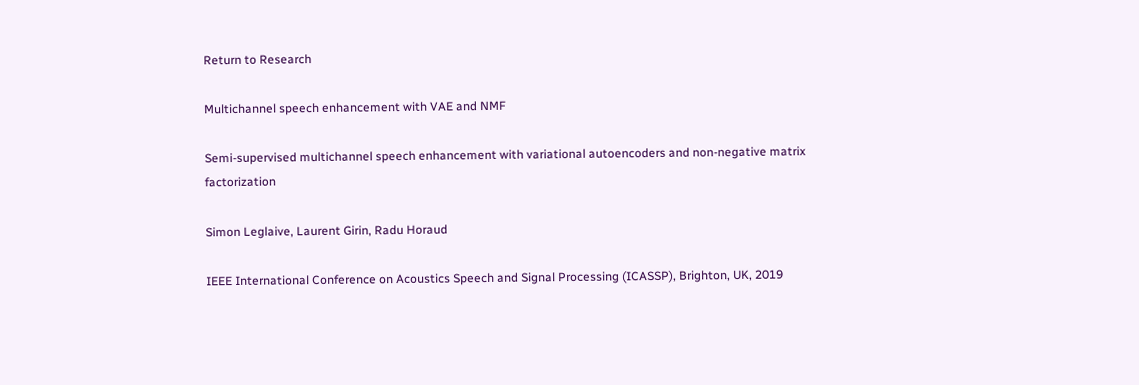Return to Research

Multichannel speech enhancement with VAE and NMF

Semi-supervised multichannel speech enhancement with variational autoencoders and non-negative matrix factorization

Simon Leglaive, Laurent Girin, Radu Horaud

IEEE International Conference on Acoustics Speech and Signal Processing (ICASSP), Brighton, UK, 2019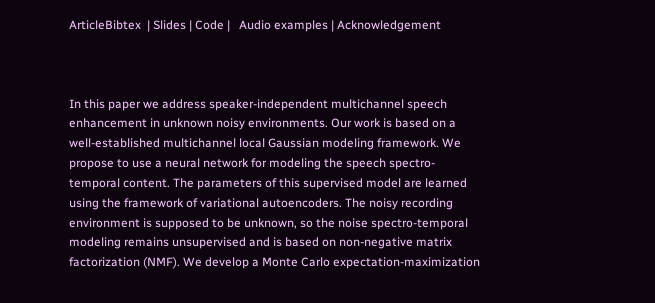ArticleBibtex  | Slides | Code |   Audio examples | Acknowledgement



In this paper we address speaker-independent multichannel speech enhancement in unknown noisy environments. Our work is based on a well-established multichannel local Gaussian modeling framework. We propose to use a neural network for modeling the speech spectro-temporal content. The parameters of this supervised model are learned using the framework of variational autoencoders. The noisy recording environment is supposed to be unknown, so the noise spectro-temporal modeling remains unsupervised and is based on non-negative matrix factorization (NMF). We develop a Monte Carlo expectation-maximization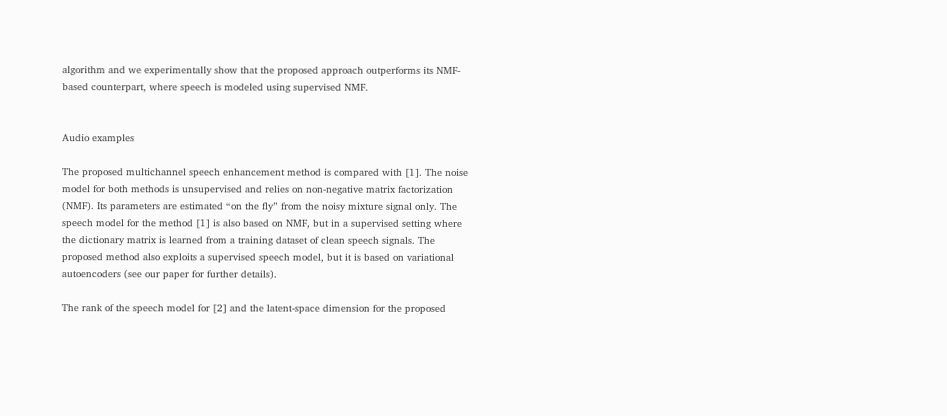algorithm and we experimentally show that the proposed approach outperforms its NMF-based counterpart, where speech is modeled using supervised NMF.


Audio examples

The proposed multichannel speech enhancement method is compared with [1]. The noise model for both methods is unsupervised and relies on non-negative matrix factorization (NMF). Its parameters are estimated “on the fly” from the noisy mixture signal only. The speech model for the method [1] is also based on NMF, but in a supervised setting where the dictionary matrix is learned from a training dataset of clean speech signals. The proposed method also exploits a supervised speech model, but it is based on variational autoencoders (see our paper for further details).

The rank of the speech model for [2] and the latent-space dimension for the proposed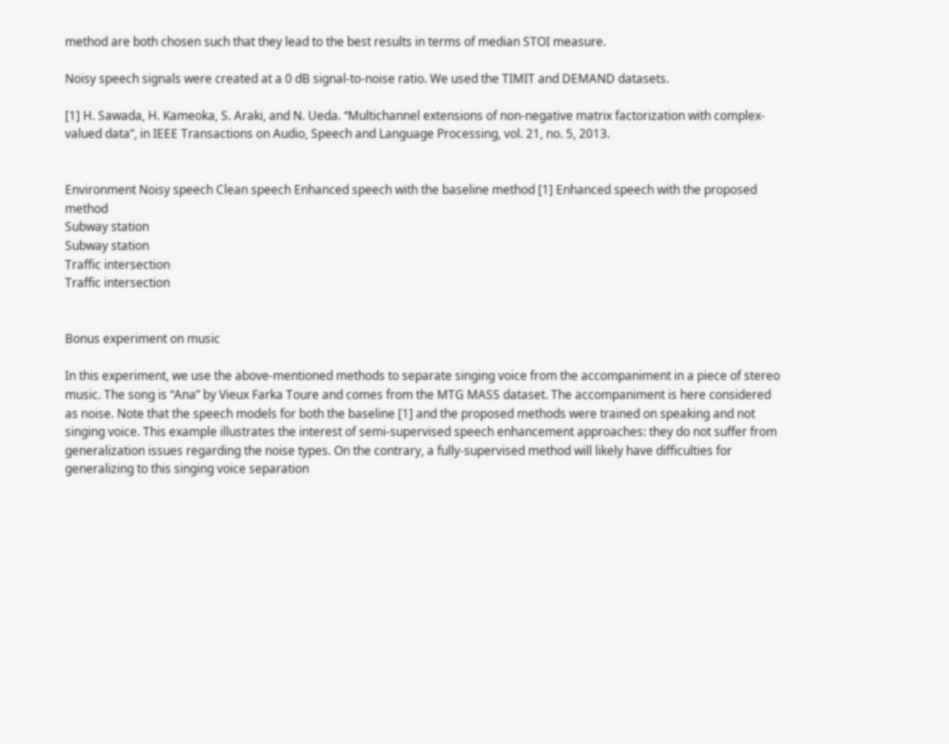method are both chosen such that they lead to the best results in terms of median STOI measure.

Noisy speech signals were created at a 0 dB signal-to-noise ratio. We used the TIMIT and DEMAND datasets.

[1] H. Sawada, H. Kameoka, S. Araki, and N. Ueda. “Multichannel extensions of non-negative matrix factorization with complex-valued data”, in IEEE Transactions on Audio, Speech and Language Processing, vol. 21, no. 5, 2013.


Environment Noisy speech Clean speech Enhanced speech with the baseline method [1] Enhanced speech with the proposed method
Subway station
Subway station
Traffic intersection
Traffic intersection


Bonus experiment on music

In this experiment, we use the above-mentioned methods to separate singing voice from the accompaniment in a piece of stereo music. The song is “Ana” by Vieux Farka Toure and comes from the MTG MASS dataset. The accompaniment is here considered as noise. Note that the speech models for both the baseline [1] and the proposed methods were trained on speaking and not singing voice. This example illustrates the interest of semi-supervised speech enhancement approaches: they do not suffer from generalization issues regarding the noise types. On the contrary, a fully-supervised method will likely have difficulties for generalizing to this singing voice separation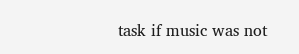task if music was not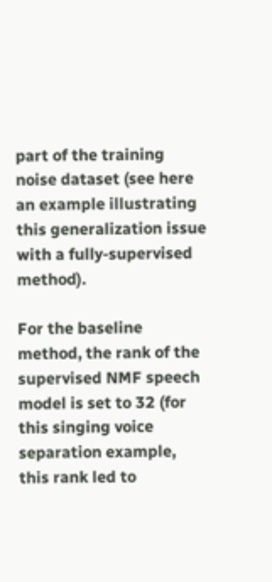part of the training noise dataset (see here an example illustrating this generalization issue with a fully-supervised method).

For the baseline method, the rank of the supervised NMF speech model is set to 32 (for this singing voice separation example, this rank led to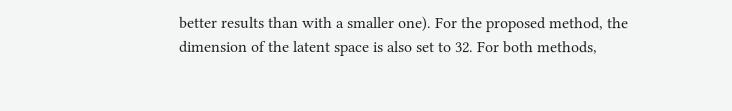better results than with a smaller one). For the proposed method, the dimension of the latent space is also set to 32. For both methods,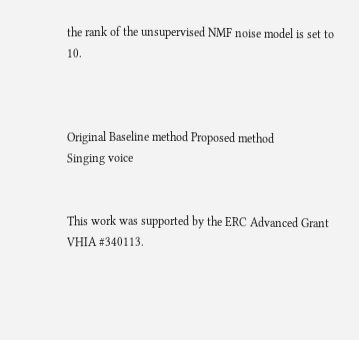the rank of the unsupervised NMF noise model is set to 10.



Original Baseline method Proposed method
Singing voice


This work was supported by the ERC Advanced Grant VHIA #340113.